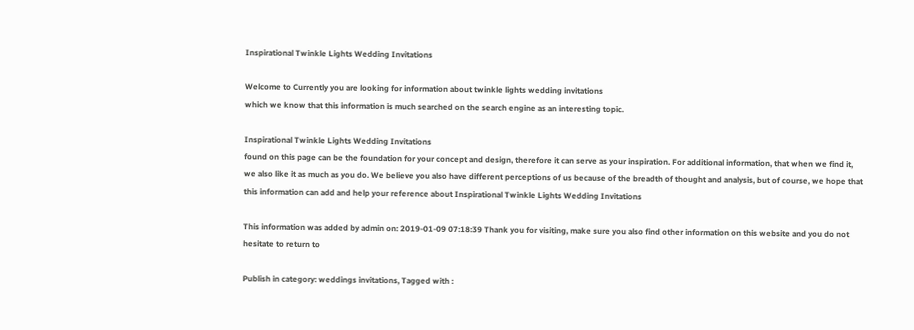Inspirational Twinkle Lights Wedding Invitations

Welcome to Currently you are looking for information about twinkle lights wedding invitations
which we know that this information is much searched on the search engine as an interesting topic.

Inspirational Twinkle Lights Wedding Invitations
found on this page can be the foundation for your concept and design, therefore it can serve as your inspiration. For additional information, that when we find it, we also like it as much as you do. We believe you also have different perceptions of us because of the breadth of thought and analysis, but of course, we hope that this information can add and help your reference about Inspirational Twinkle Lights Wedding Invitations

This information was added by admin on: 2019-01-09 07:18:39 Thank you for visiting, make sure you also find other information on this website and you do not hesitate to return to

Publish in category: weddings invitations, Tagged with :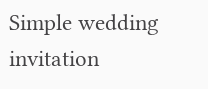Simple wedding invitation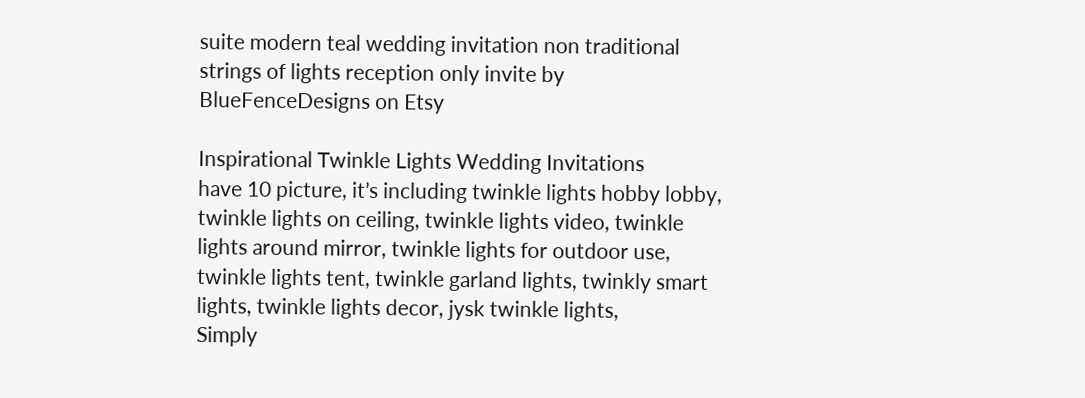suite modern teal wedding invitation non traditional strings of lights reception only invite by BlueFenceDesigns on Etsy

Inspirational Twinkle Lights Wedding Invitations
have 10 picture, it’s including twinkle lights hobby lobby, twinkle lights on ceiling, twinkle lights video, twinkle lights around mirror, twinkle lights for outdoor use, twinkle lights tent, twinkle garland lights, twinkly smart lights, twinkle lights decor, jysk twinkle lights,
Simply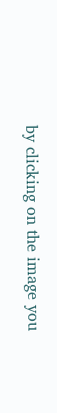by clicking on the image you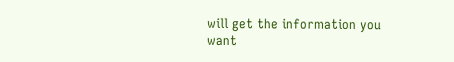will get the information you want